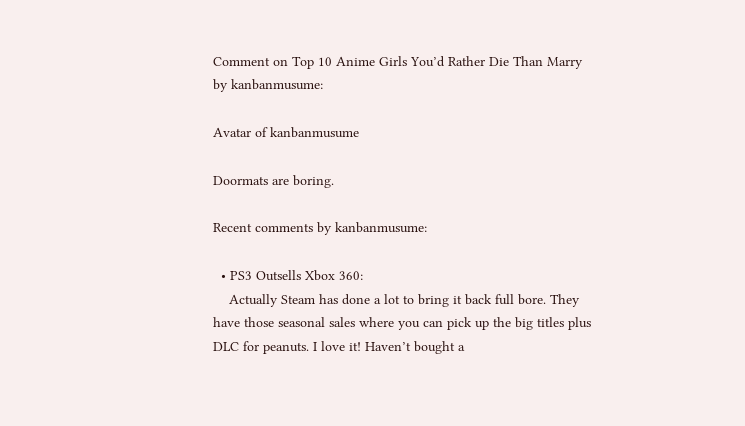Comment on Top 10 Anime Girls You’d Rather Die Than Marry by kanbanmusume:

Avatar of kanbanmusume

Doormats are boring.

Recent comments by kanbanmusume:

  • PS3 Outsells Xbox 360:
    Actually Steam has done a lot to bring it back full bore. They have those seasonal sales where you can pick up the big titles plus DLC for peanuts. I love it! Haven’t bought a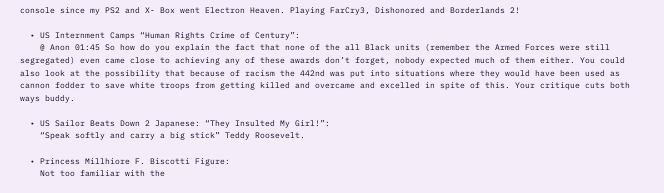console since my PS2 and X- Box went Electron Heaven. Playing FarCry3, Dishonored and Borderlands 2!

  • US Internment Camps “Human Rights Crime of Century”:
    @ Anon 01:45 So how do you explain the fact that none of the all Black units (remember the Armed Forces were still segregated) even came close to achieving any of these awards don’t forget, nobody expected much of them either. You could also look at the possibility that because of racism the 442nd was put into situations where they would have been used as cannon fodder to save white troops from getting killed and overcame and excelled in spite of this. Your critique cuts both ways buddy.

  • US Sailor Beats Down 2 Japanese: “They Insulted My Girl!”:
    “Speak softly and carry a big stick” Teddy Roosevelt.

  • Princess Millhiore F. Biscotti Figure:
    Not too familiar with the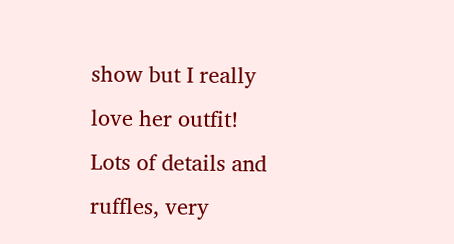show but I really love her outfit! Lots of details and ruffles, very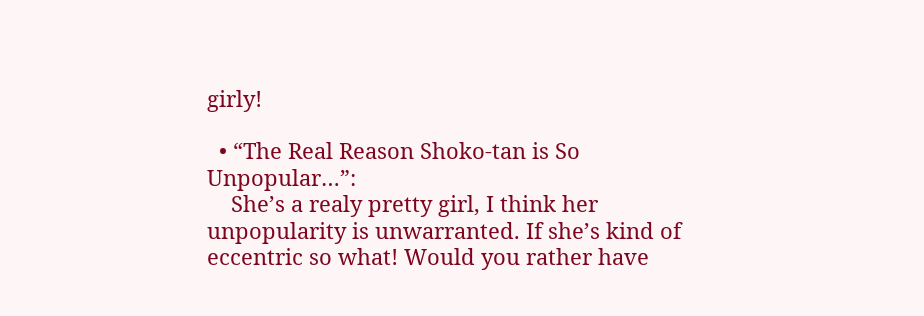girly!

  • “The Real Reason Shoko-tan is So Unpopular…”:
    She’s a realy pretty girl, I think her unpopularity is unwarranted. If she’s kind of eccentric so what! Would you rather have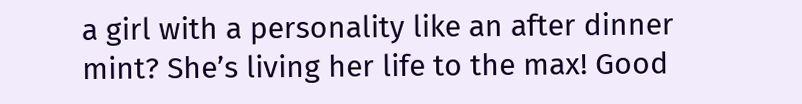a girl with a personality like an after dinner mint? She’s living her life to the max! Good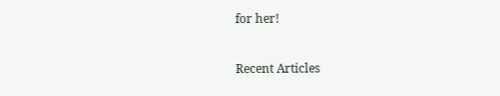for her!


Recent Articles